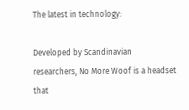The latest in technology:

Developed by Scandinavian researchers, No More Woof is a headset that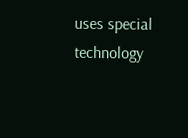uses special technology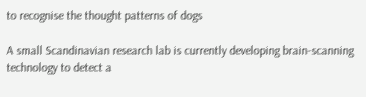to recognise the thought patterns of dogs

A small Scandinavian research lab is currently developing brain-scanning technology to detect a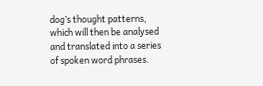dog’s thought patterns, which will then be analysed and translated into a series of spoken word phrases.